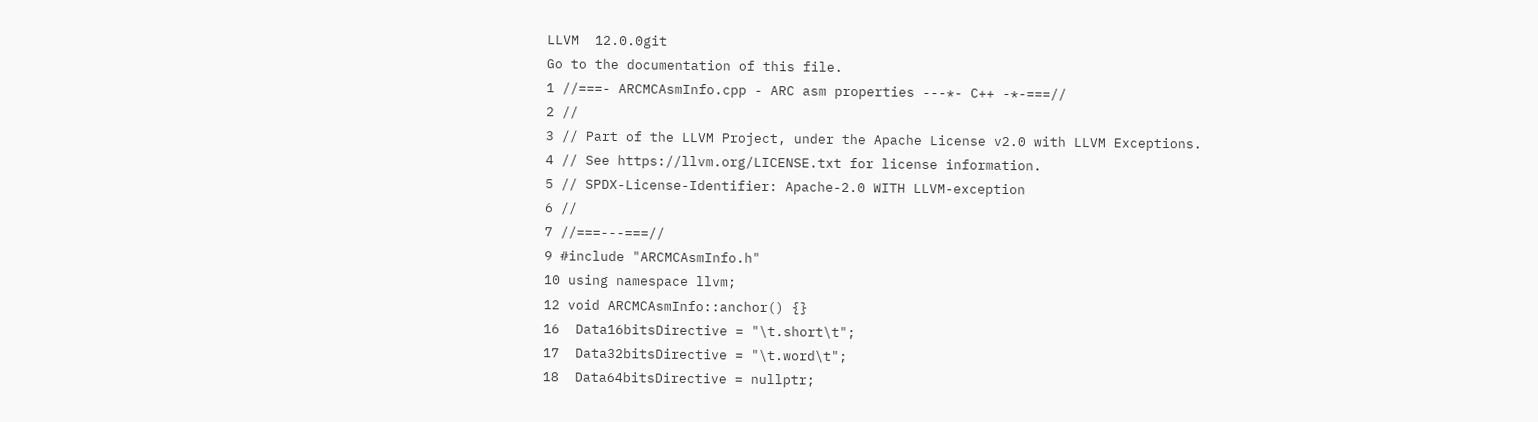LLVM  12.0.0git
Go to the documentation of this file.
1 //===- ARCMCAsmInfo.cpp - ARC asm properties ---*- C++ -*-===//
2 //
3 // Part of the LLVM Project, under the Apache License v2.0 with LLVM Exceptions.
4 // See https://llvm.org/LICENSE.txt for license information.
5 // SPDX-License-Identifier: Apache-2.0 WITH LLVM-exception
6 //
7 //===---===//
9 #include "ARCMCAsmInfo.h"
10 using namespace llvm;
12 void ARCMCAsmInfo::anchor() {}
16  Data16bitsDirective = "\t.short\t";
17  Data32bitsDirective = "\t.word\t";
18  Data64bitsDirective = nullptr;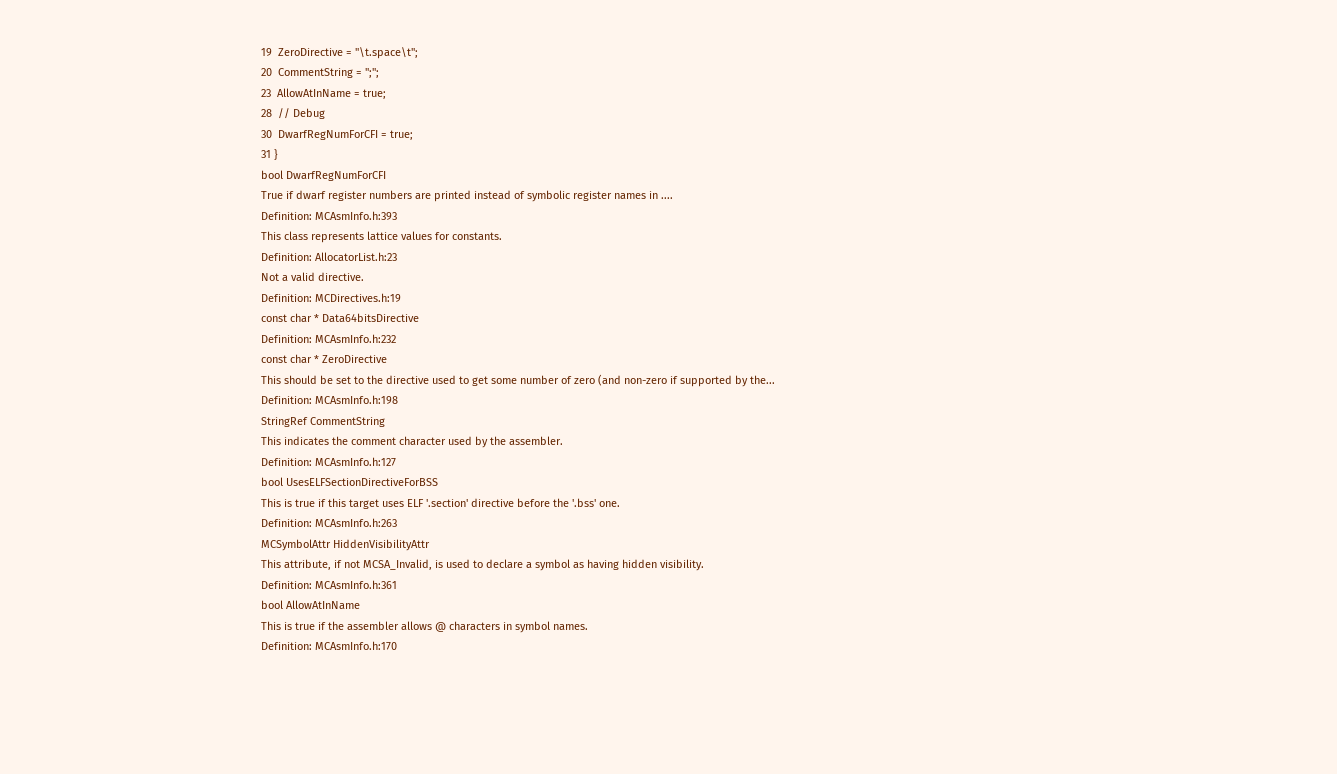19  ZeroDirective = "\t.space\t";
20  CommentString = ";";
23  AllowAtInName = true;
28  // Debug
30  DwarfRegNumForCFI = true;
31 }
bool DwarfRegNumForCFI
True if dwarf register numbers are printed instead of symbolic register names in ....
Definition: MCAsmInfo.h:393
This class represents lattice values for constants.
Definition: AllocatorList.h:23
Not a valid directive.
Definition: MCDirectives.h:19
const char * Data64bitsDirective
Definition: MCAsmInfo.h:232
const char * ZeroDirective
This should be set to the directive used to get some number of zero (and non-zero if supported by the...
Definition: MCAsmInfo.h:198
StringRef CommentString
This indicates the comment character used by the assembler.
Definition: MCAsmInfo.h:127
bool UsesELFSectionDirectiveForBSS
This is true if this target uses ELF '.section' directive before the '.bss' one.
Definition: MCAsmInfo.h:263
MCSymbolAttr HiddenVisibilityAttr
This attribute, if not MCSA_Invalid, is used to declare a symbol as having hidden visibility.
Definition: MCAsmInfo.h:361
bool AllowAtInName
This is true if the assembler allows @ characters in symbol names.
Definition: MCAsmInfo.h:170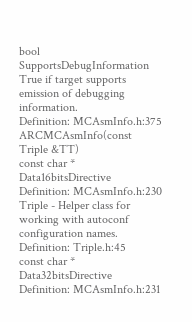bool SupportsDebugInformation
True if target supports emission of debugging information.
Definition: MCAsmInfo.h:375
ARCMCAsmInfo(const Triple &TT)
const char * Data16bitsDirective
Definition: MCAsmInfo.h:230
Triple - Helper class for working with autoconf configuration names.
Definition: Triple.h:45
const char * Data32bitsDirective
Definition: MCAsmInfo.h:231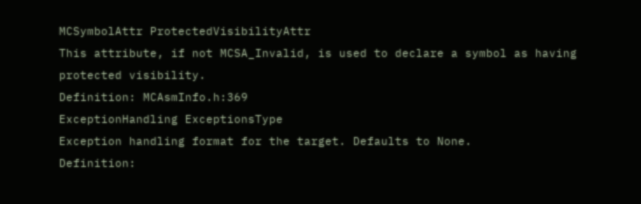MCSymbolAttr ProtectedVisibilityAttr
This attribute, if not MCSA_Invalid, is used to declare a symbol as having protected visibility.
Definition: MCAsmInfo.h:369
ExceptionHandling ExceptionsType
Exception handling format for the target. Defaults to None.
Definition: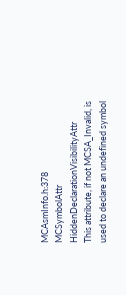MCAsmInfo.h:378
MCSymbolAttr HiddenDeclarationVisibilityAttr
This attribute, if not MCSA_Invalid, is used to declare an undefined symbol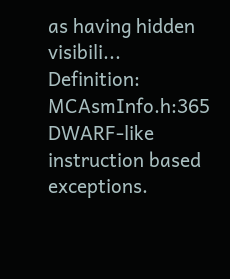as having hidden visibili...
Definition: MCAsmInfo.h:365
DWARF-like instruction based exceptions.